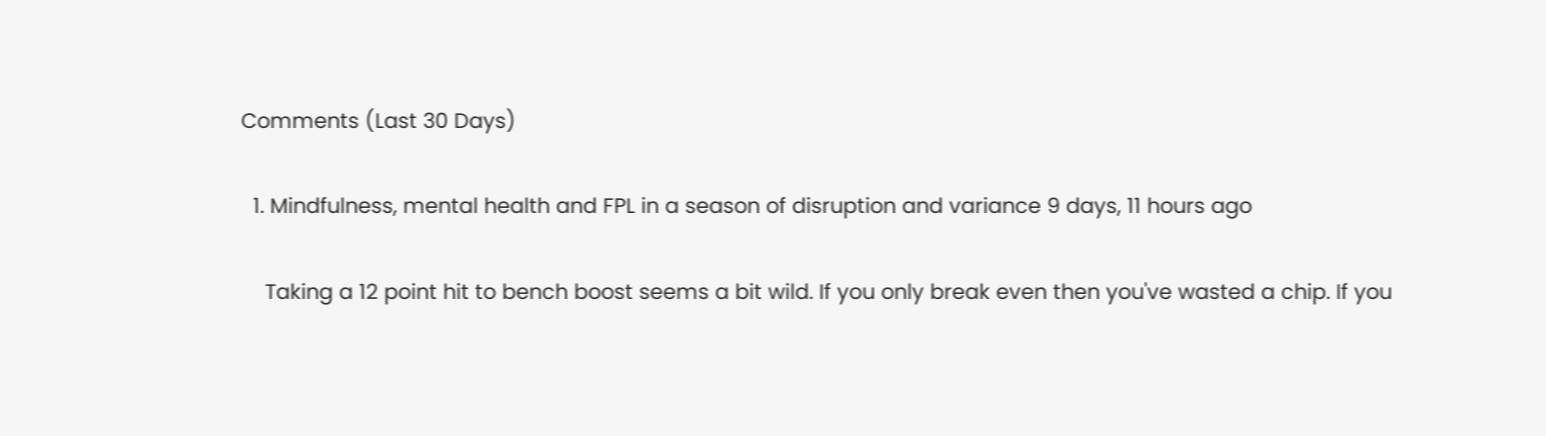Comments (Last 30 Days)

  1. Mindfulness, mental health and FPL in a season of disruption and variance 9 days, 11 hours ago

    Taking a 12 point hit to bench boost seems a bit wild. If you only break even then you've wasted a chip. If you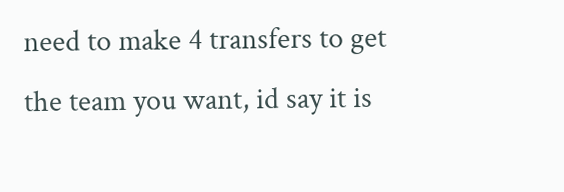need to make 4 transfers to get the team you want, id say it is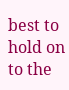best to hold on to the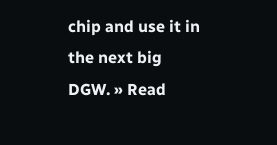chip and use it in the next big DGW. » Read